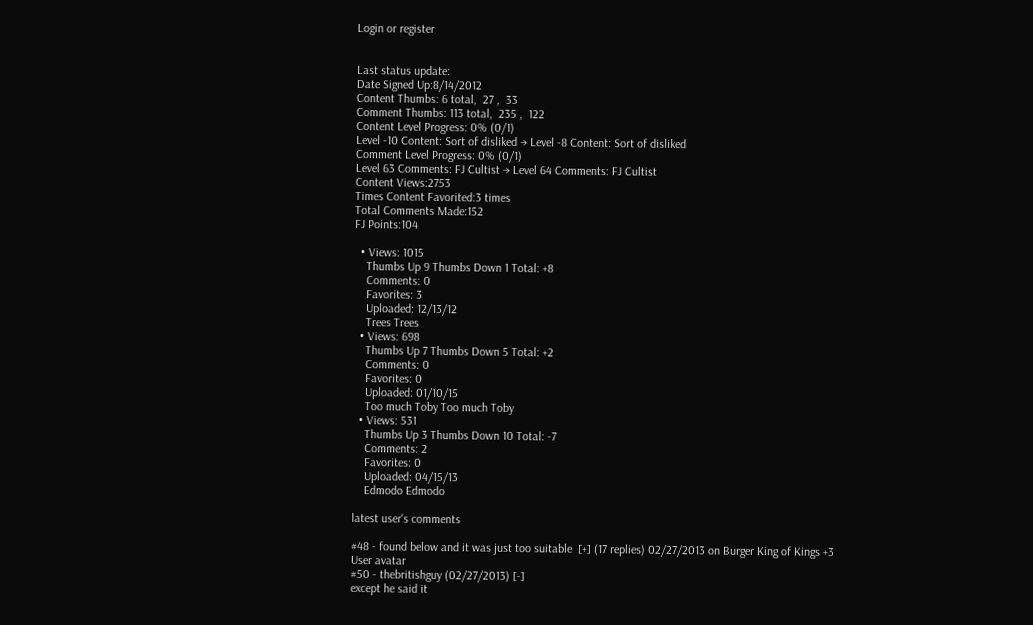Login or register


Last status update:
Date Signed Up:8/14/2012
Content Thumbs: 6 total,  27 ,  33
Comment Thumbs: 113 total,  235 ,  122
Content Level Progress: 0% (0/1)
Level -10 Content: Sort of disliked → Level -8 Content: Sort of disliked
Comment Level Progress: 0% (0/1)
Level 63 Comments: FJ Cultist → Level 64 Comments: FJ Cultist
Content Views:2753
Times Content Favorited:3 times
Total Comments Made:152
FJ Points:104

  • Views: 1015
    Thumbs Up 9 Thumbs Down 1 Total: +8
    Comments: 0
    Favorites: 3
    Uploaded: 12/13/12
    Trees Trees
  • Views: 698
    Thumbs Up 7 Thumbs Down 5 Total: +2
    Comments: 0
    Favorites: 0
    Uploaded: 01/10/15
    Too much Toby Too much Toby
  • Views: 531
    Thumbs Up 3 Thumbs Down 10 Total: -7
    Comments: 2
    Favorites: 0
    Uploaded: 04/15/13
    Edmodo Edmodo

latest user's comments

#48 - found below and it was just too suitable  [+] (17 replies) 02/27/2013 on Burger King of Kings +3
User avatar
#50 - thebritishguy (02/27/2013) [-]
except he said it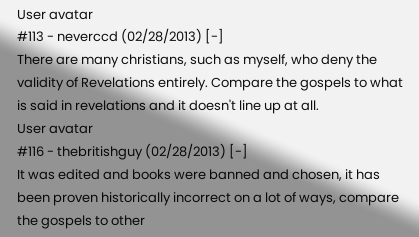User avatar
#113 - neverccd (02/28/2013) [-]
There are many christians, such as myself, who deny the validity of Revelations entirely. Compare the gospels to what is said in revelations and it doesn't line up at all.
User avatar
#116 - thebritishguy (02/28/2013) [-]
It was edited and books were banned and chosen, it has been proven historically incorrect on a lot of ways, compare the gospels to other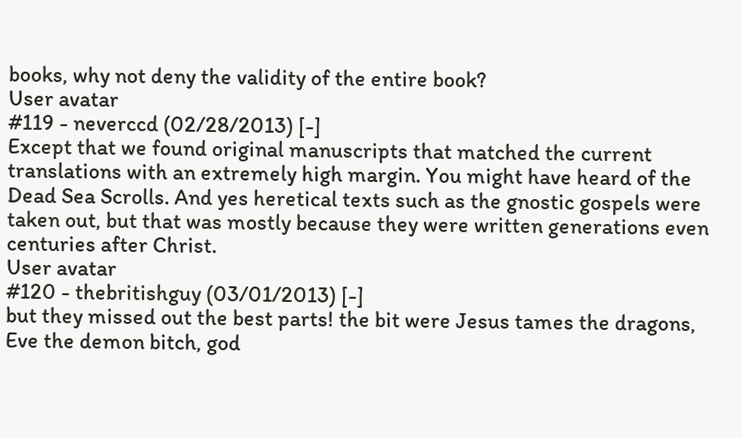books, why not deny the validity of the entire book?
User avatar
#119 - neverccd (02/28/2013) [-]
Except that we found original manuscripts that matched the current translations with an extremely high margin. You might have heard of the Dead Sea Scrolls. And yes heretical texts such as the gnostic gospels were taken out, but that was mostly because they were written generations even centuries after Christ.
User avatar
#120 - thebritishguy (03/01/2013) [-]
but they missed out the best parts! the bit were Jesus tames the dragons, Eve the demon bitch, god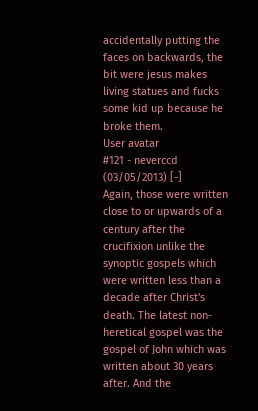accidentally putting the faces on backwards, the bit were jesus makes living statues and fucks some kid up because he broke them.
User avatar
#121 - neverccd (03/05/2013) [-]
Again, those were written close to or upwards of a century after the crucifixion unlike the synoptic gospels which were written less than a decade after Christ's death. The latest non-heretical gospel was the gospel of John which was written about 30 years after. And the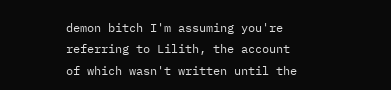demon bitch I'm assuming you're referring to Lilith, the account of which wasn't written until the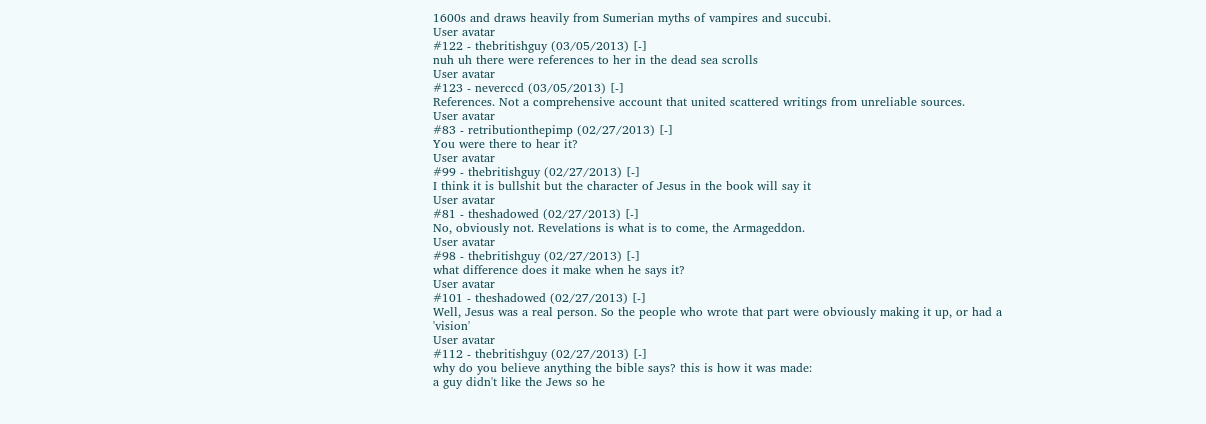1600s and draws heavily from Sumerian myths of vampires and succubi.
User avatar
#122 - thebritishguy (03/05/2013) [-]
nuh uh there were references to her in the dead sea scrolls
User avatar
#123 - neverccd (03/05/2013) [-]
References. Not a comprehensive account that united scattered writings from unreliable sources.
User avatar
#83 - retributionthepimp (02/27/2013) [-]
You were there to hear it?
User avatar
#99 - thebritishguy (02/27/2013) [-]
I think it is bullshit but the character of Jesus in the book will say it
User avatar
#81 - theshadowed (02/27/2013) [-]
No, obviously not. Revelations is what is to come, the Armageddon.
User avatar
#98 - thebritishguy (02/27/2013) [-]
what difference does it make when he says it?
User avatar
#101 - theshadowed (02/27/2013) [-]
Well, Jesus was a real person. So the people who wrote that part were obviously making it up, or had a 'vision'
User avatar
#112 - thebritishguy (02/27/2013) [-]
why do you believe anything the bible says? this is how it was made:
a guy didn't like the Jews so he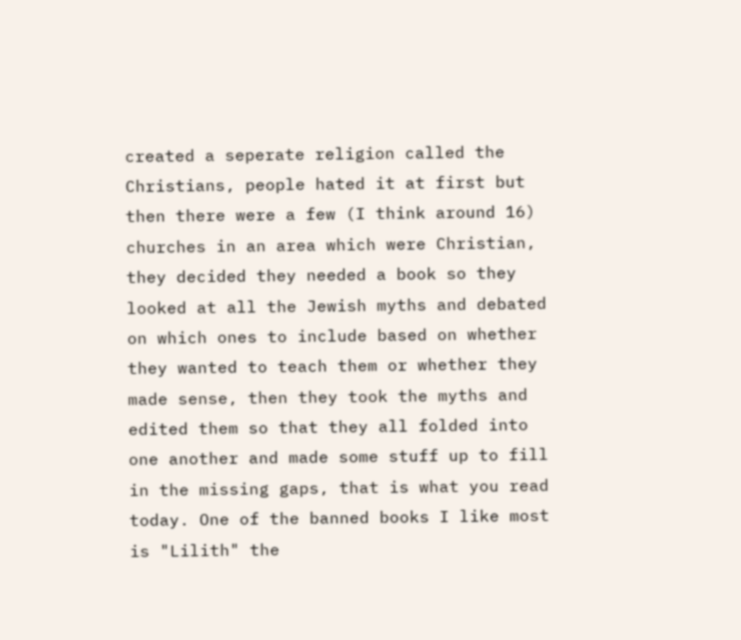created a seperate religion called the Christians, people hated it at first but then there were a few (I think around 16) churches in an area which were Christian, they decided they needed a book so they looked at all the Jewish myths and debated on which ones to include based on whether they wanted to teach them or whether they made sense, then they took the myths and edited them so that they all folded into one another and made some stuff up to fill in the missing gaps, that is what you read today. One of the banned books I like most is "Lilith" the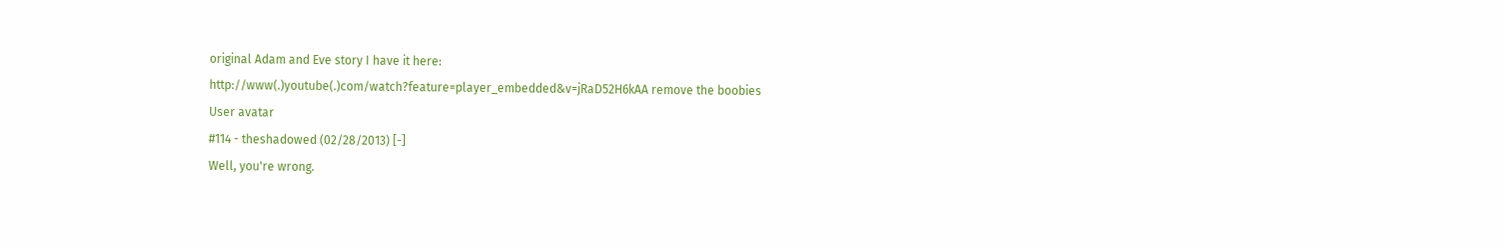original Adam and Eve story I have it here: http://www(.)youtube(.)com/watch?feature=player_embedded&v=jRaD52H6kAA remove the boobies
User avatar
#114 - theshadowed (02/28/2013) [-]
Well, you're wrong.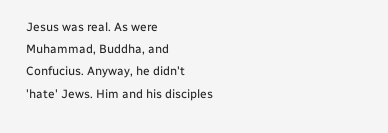Jesus was real. As were Muhammad, Buddha, and Confucius. Anyway, he didn't
'hate' Jews. Him and his disciples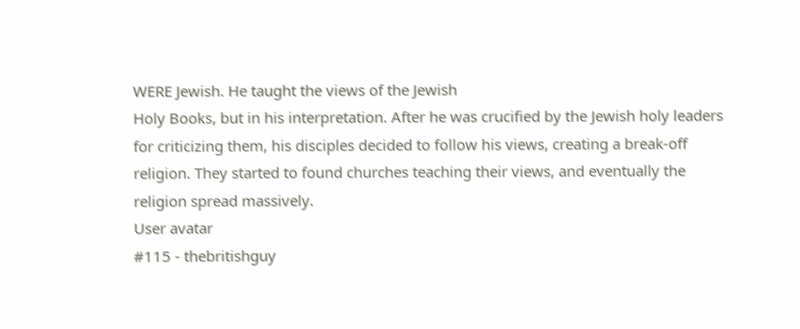WERE Jewish. He taught the views of the Jewish
Holy Books, but in his interpretation. After he was crucified by the Jewish holy leaders
for criticizing them, his disciples decided to follow his views, creating a break-off
religion. They started to found churches teaching their views, and eventually the
religion spread massively.
User avatar
#115 - thebritishguy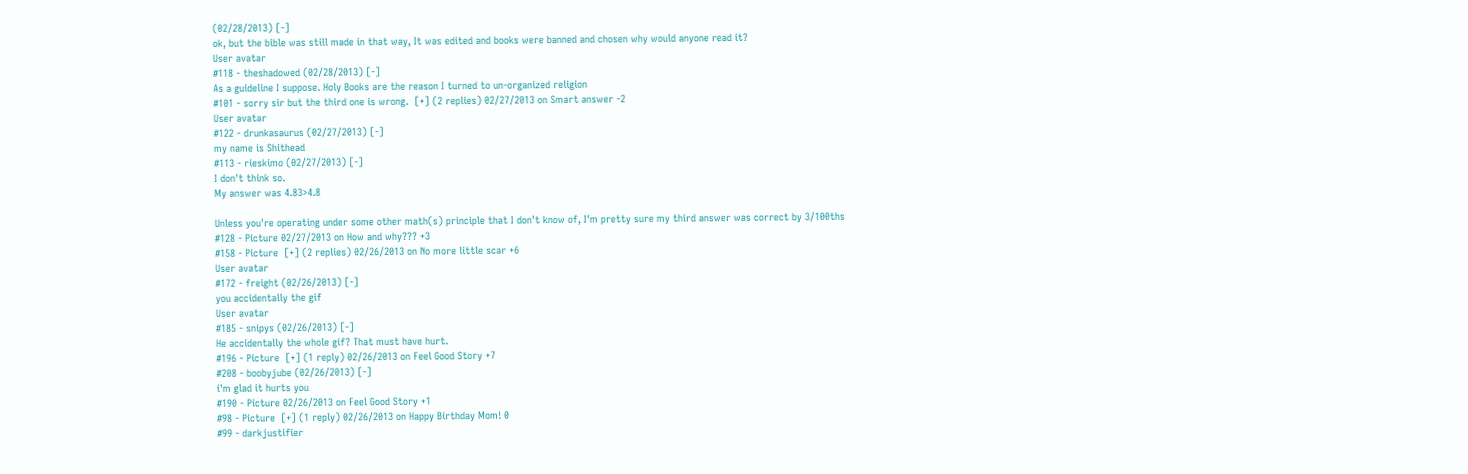(02/28/2013) [-]
ok, but the bible was still made in that way, It was edited and books were banned and chosen why would anyone read it?
User avatar
#118 - theshadowed (02/28/2013) [-]
As a guideline I suppose. Holy Books are the reason I turned to un-organized religion
#101 - sorry sir but the third one is wrong.  [+] (2 replies) 02/27/2013 on Smart answer -2
User avatar
#122 - drunkasaurus (02/27/2013) [-]
my name is Shithead
#113 - rieskimo (02/27/2013) [-]
I don't think so.
My answer was 4.83>4.8

Unless you're operating under some other math(s) principle that I don't know of, I'm pretty sure my third answer was correct by 3/100ths
#128 - Picture 02/27/2013 on How and why??? +3
#158 - Picture  [+] (2 replies) 02/26/2013 on No more little scar +6
User avatar
#172 - freight (02/26/2013) [-]
you accidentally the gif
User avatar
#185 - snipys (02/26/2013) [-]
He accidentally the whole gif? That must have hurt.
#196 - Picture  [+] (1 reply) 02/26/2013 on Feel Good Story +7
#208 - boobyjube (02/26/2013) [-]
i'm glad it hurts you
#190 - Picture 02/26/2013 on Feel Good Story +1
#98 - Picture  [+] (1 reply) 02/26/2013 on Happy Birthday Mom! 0
#99 - darkjustifier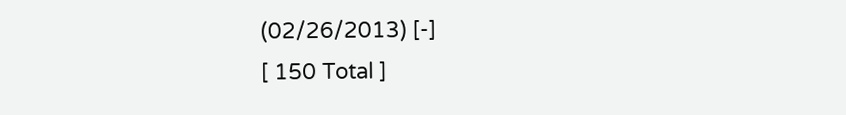(02/26/2013) [-]
[ 150 Total ]